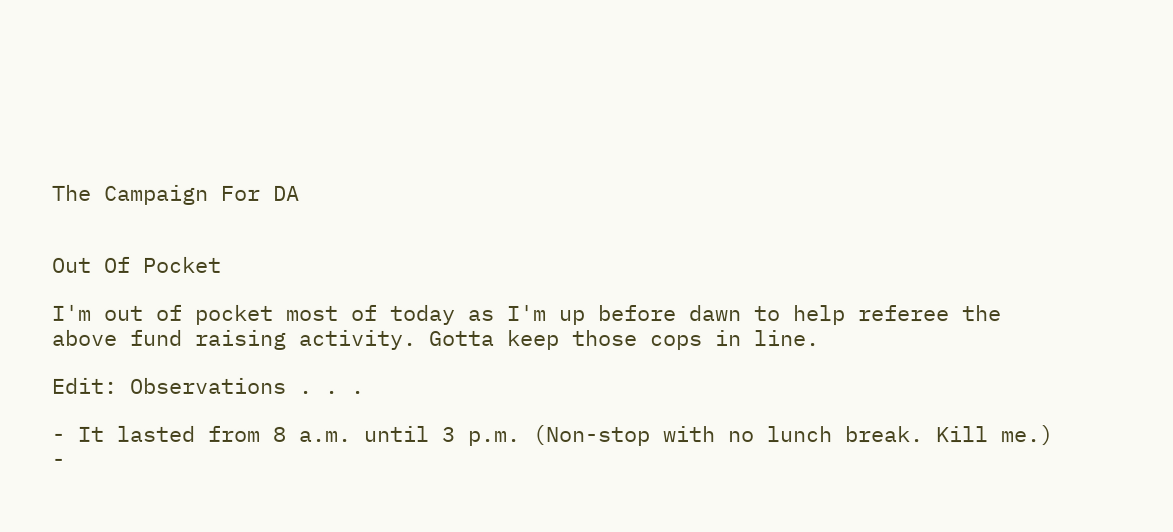The Campaign For DA


Out Of Pocket

I'm out of pocket most of today as I'm up before dawn to help referee the above fund raising activity. Gotta keep those cops in line.

Edit: Observations . . .

- It lasted from 8 a.m. until 3 p.m. (Non-stop with no lunch break. Kill me.)
-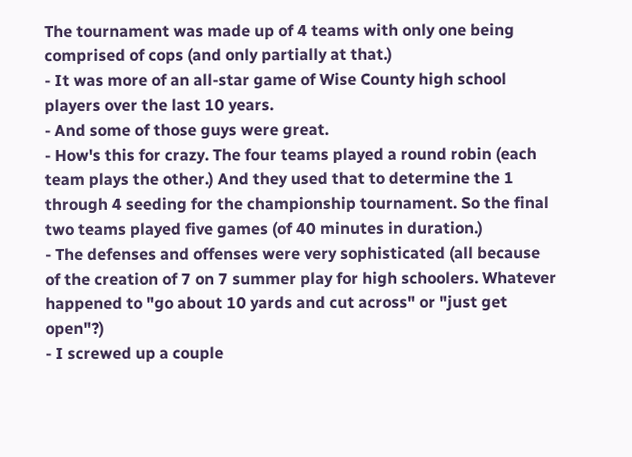The tournament was made up of 4 teams with only one being comprised of cops (and only partially at that.)
- It was more of an all-star game of Wise County high school players over the last 10 years.
- And some of those guys were great.
- How's this for crazy. The four teams played a round robin (each team plays the other.) And they used that to determine the 1 through 4 seeding for the championship tournament. So the final two teams played five games (of 40 minutes in duration.)
- The defenses and offenses were very sophisticated (all because of the creation of 7 on 7 summer play for high schoolers. Whatever happened to "go about 10 yards and cut across" or "just get open"?)
- I screwed up a couple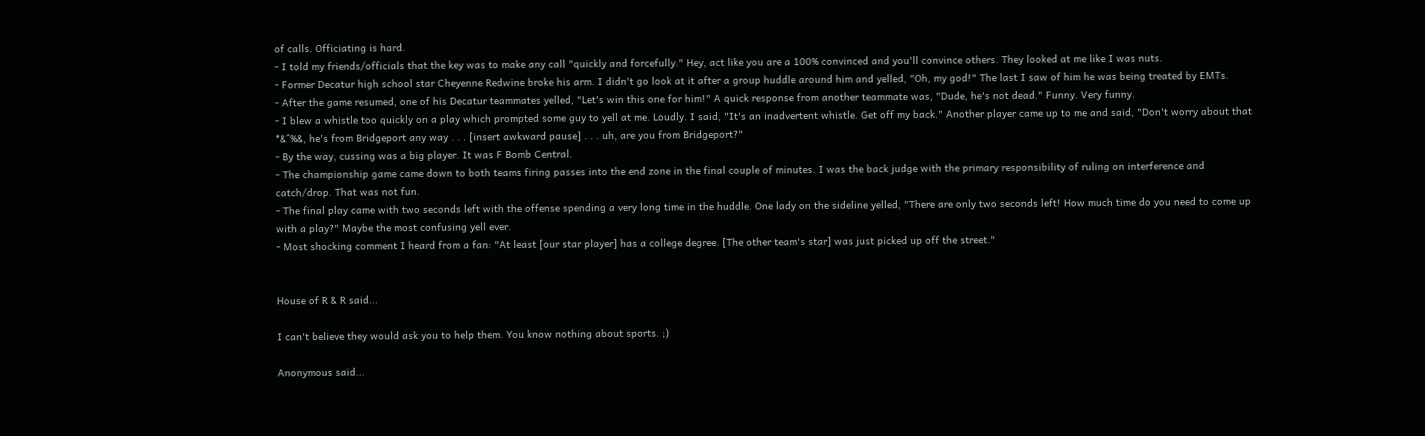of calls. Officiating is hard.
- I told my friends/officials that the key was to make any call "quickly and forcefully." Hey, act like you are a 100% convinced and you'll convince others. They looked at me like I was nuts.
- Former Decatur high school star Cheyenne Redwine broke his arm. I didn't go look at it after a group huddle around him and yelled, "Oh, my god!" The last I saw of him he was being treated by EMTs.
- After the game resumed, one of his Decatur teammates yelled, "Let's win this one for him!" A quick response from another teammate was, "Dude, he's not dead." Funny. Very funny.
- I blew a whistle too quickly on a play which prompted some guy to yell at me. Loudly. I said, "It's an inadvertent whistle. Get off my back." Another player came up to me and said, "Don't worry about that *&^%&, he's from Bridgeport any way . . . [insert awkward pause] . . . uh, are you from Bridgeport?"
- By the way, cussing was a big player. It was F Bomb Central.
- The championship game came down to both teams firing passes into the end zone in the final couple of minutes. I was the back judge with the primary responsibility of ruling on interference and catch/drop. That was not fun.
- The final play came with two seconds left with the offense spending a very long time in the huddle. One lady on the sideline yelled, "There are only two seconds left! How much time do you need to come up with a play?" Maybe the most confusing yell ever.
- Most shocking comment I heard from a fan: "At least [our star player] has a college degree. [The other team's star] was just picked up off the street."


House of R & R said...

I can't believe they would ask you to help them. You know nothing about sports. ;)

Anonymous said...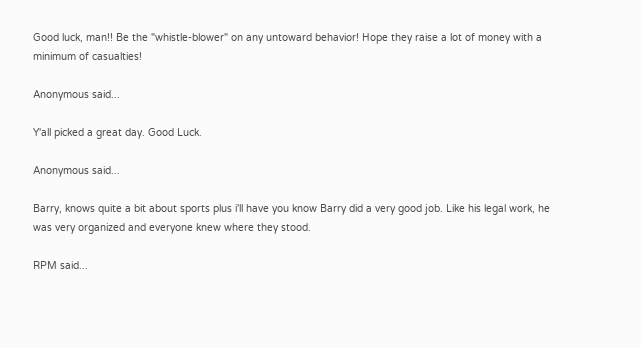Good luck, man!! Be the "whistle-blower" on any untoward behavior! Hope they raise a lot of money with a minimum of casualties!

Anonymous said...

Y'all picked a great day. Good Luck.

Anonymous said...

Barry, knows quite a bit about sports plus i'll have you know Barry did a very good job. Like his legal work, he was very organized and everyone knew where they stood.

RPM said...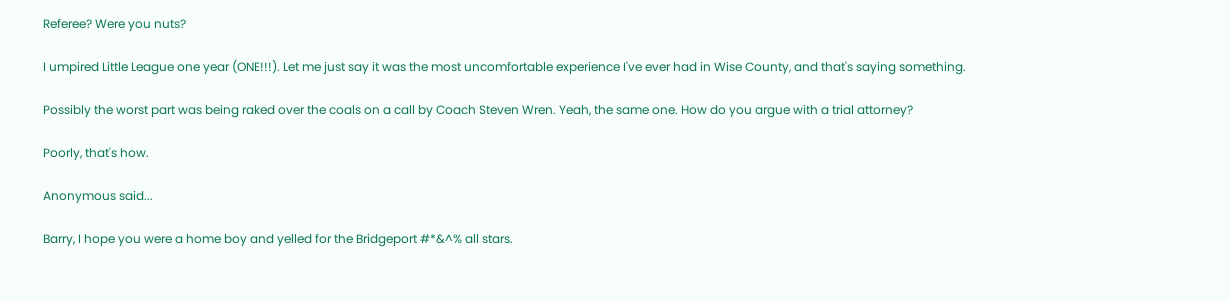Referee? Were you nuts?

I umpired Little League one year (ONE!!!). Let me just say it was the most uncomfortable experience I've ever had in Wise County, and that's saying something.

Possibly the worst part was being raked over the coals on a call by Coach Steven Wren. Yeah, the same one. How do you argue with a trial attorney?

Poorly, that's how.

Anonymous said...

Barry, I hope you were a home boy and yelled for the Bridgeport #*&^% all stars.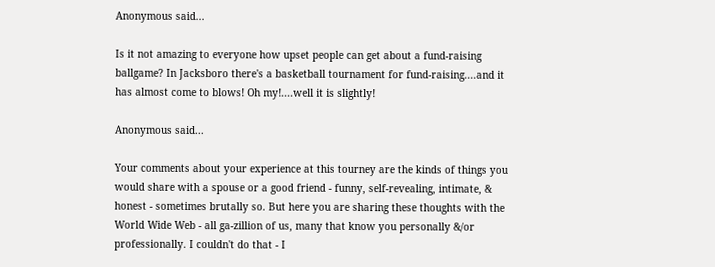Anonymous said...

Is it not amazing to everyone how upset people can get about a fund-raising ballgame? In Jacksboro there's a basketball tournament for fund-raising....and it has almost come to blows! Oh my!....well it is slightly!

Anonymous said...

Your comments about your experience at this tourney are the kinds of things you would share with a spouse or a good friend - funny, self-revealing, intimate, & honest - sometimes brutally so. But here you are sharing these thoughts with the World Wide Web - all ga-zillion of us, many that know you personally &/or professionally. I couldn't do that - I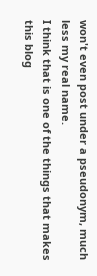won't even post under a pseudonym, much less my real name.
I think that is one of the things that makes this blog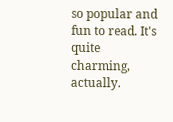so popular and fun to read. It's quite charming, actually.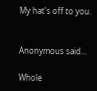My hat's off to you.


Anonymous said...

Whole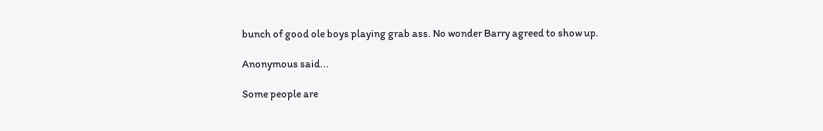bunch of good ole boys playing grab ass. No wonder Barry agreed to show up.

Anonymous said...

Some people are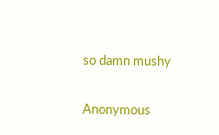so damn mushy

Anonymous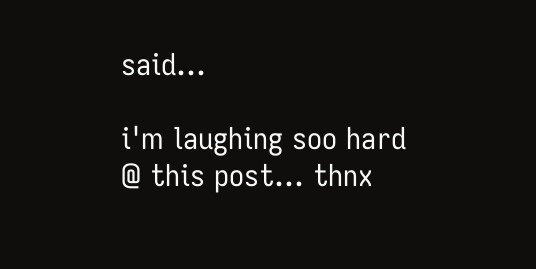said...

i'm laughing soo hard @ this post... thnx